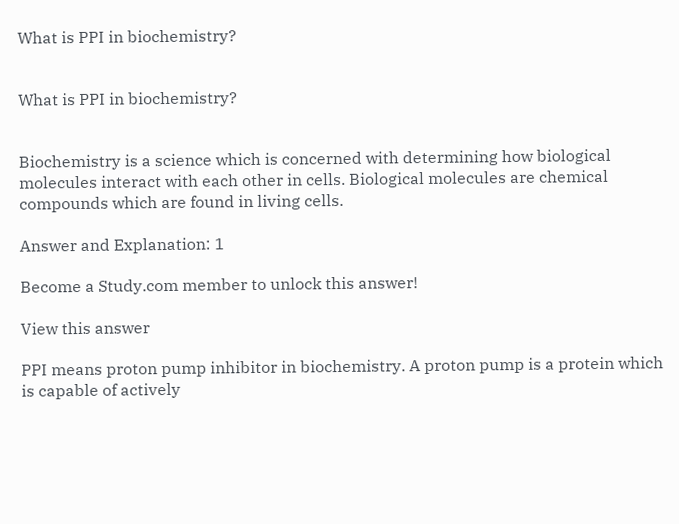What is PPI in biochemistry?


What is PPI in biochemistry?


Biochemistry is a science which is concerned with determining how biological molecules interact with each other in cells. Biological molecules are chemical compounds which are found in living cells.

Answer and Explanation: 1

Become a Study.com member to unlock this answer!

View this answer

PPI means proton pump inhibitor in biochemistry. A proton pump is a protein which is capable of actively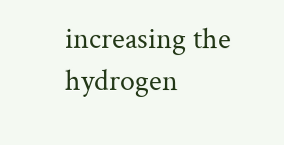increasing the hydrogen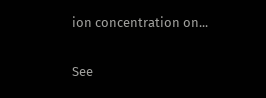ion concentration on...

See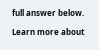full answer below.

Learn more about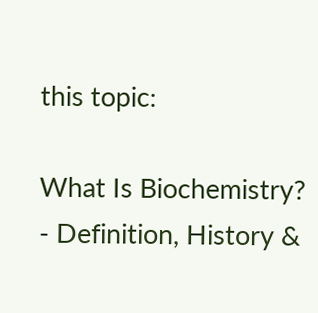this topic:

What Is Biochemistry? - Definition, History &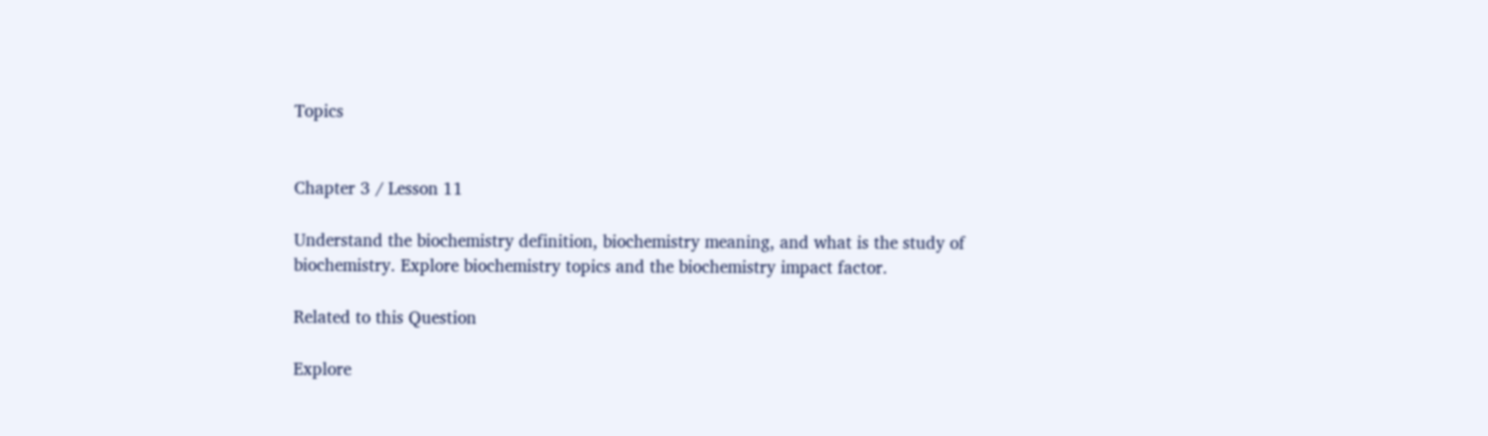Topics


Chapter 3 / Lesson 11

Understand the biochemistry definition, biochemistry meaning, and what is the study of biochemistry. Explore biochemistry topics and the biochemistry impact factor.

Related to this Question

Explore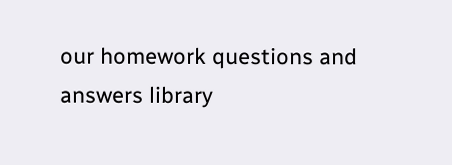our homework questions and answers library